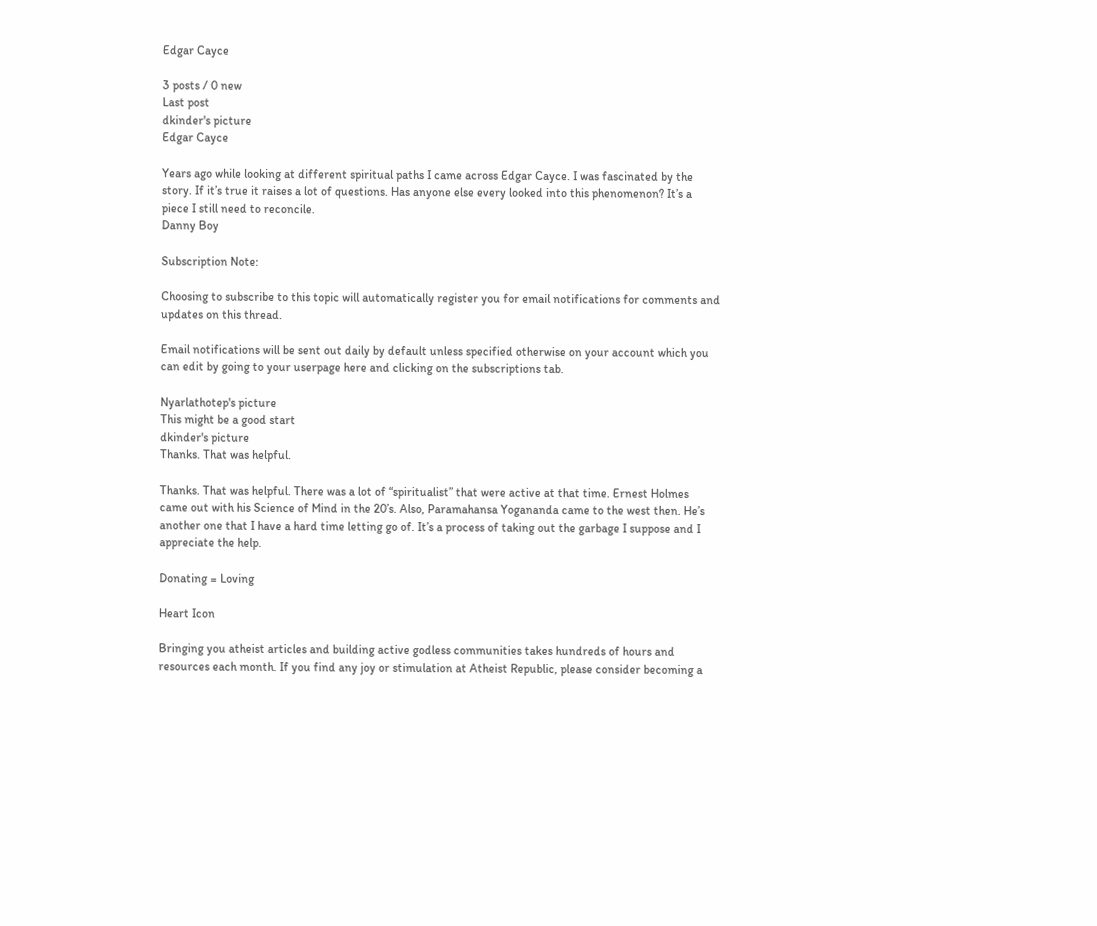Edgar Cayce

3 posts / 0 new
Last post
dkinder's picture
Edgar Cayce

Years ago while looking at different spiritual paths I came across Edgar Cayce. I was fascinated by the story. If it’s true it raises a lot of questions. Has anyone else every looked into this phenomenon? It’s a piece I still need to reconcile.
Danny Boy

Subscription Note:

Choosing to subscribe to this topic will automatically register you for email notifications for comments and updates on this thread.

Email notifications will be sent out daily by default unless specified otherwise on your account which you can edit by going to your userpage here and clicking on the subscriptions tab.

Nyarlathotep's picture
This might be a good start
dkinder's picture
Thanks. That was helpful.

Thanks. That was helpful. There was a lot of “spiritualist” that were active at that time. Ernest Holmes came out with his Science of Mind in the 20’s. Also, Paramahansa Yogananda came to the west then. He’s another one that I have a hard time letting go of. It’s a process of taking out the garbage I suppose and I appreciate the help.

Donating = Loving

Heart Icon

Bringing you atheist articles and building active godless communities takes hundreds of hours and resources each month. If you find any joy or stimulation at Atheist Republic, please consider becoming a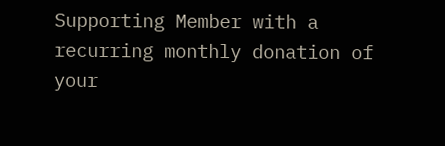Supporting Member with a recurring monthly donation of your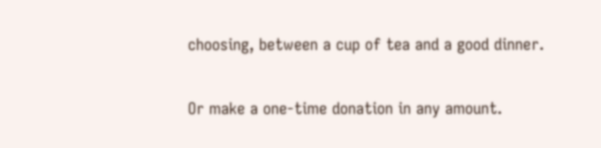choosing, between a cup of tea and a good dinner.

Or make a one-time donation in any amount.